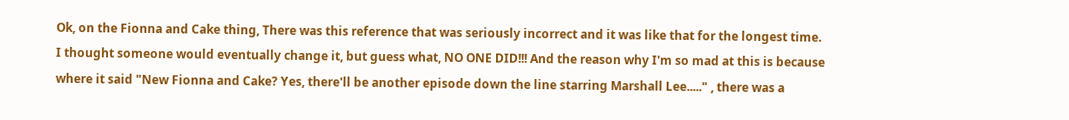Ok, on the Fionna and Cake thing, There was this reference that was seriously incorrect and it was like that for the longest time. I thought someone would eventually change it, but guess what, NO ONE DID!!! And the reason why I'm so mad at this is because where it said "New Fionna and Cake? Yes, there'll be another episode down the line starring Marshall Lee....." , there was a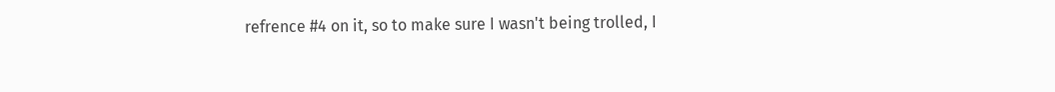refrence #4 on it, so to make sure I wasn't being trolled, I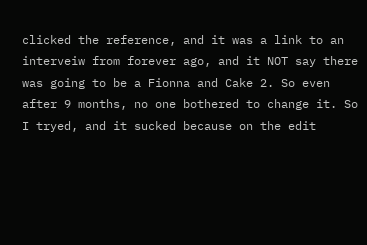clicked the reference, and it was a link to an interveiw from forever ago, and it NOT say there was going to be a Fionna and Cake 2. So even after 9 months, no one bothered to change it. So I tryed, and it sucked because on the edit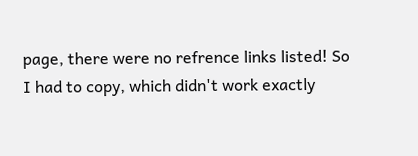page, there were no refrence links listed! So I had to copy, which didn't work exactly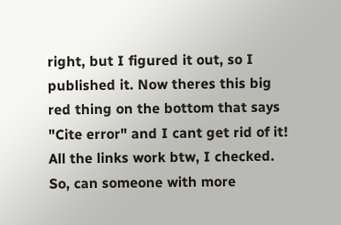right, but I figured it out, so I published it. Now theres this big red thing on the bottom that says "Cite error" and I cant get rid of it! All the links work btw, I checked. So, can someone with more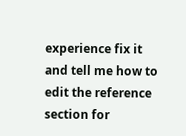experience fix it and tell me how to edit the reference section for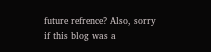future refrence? Also, sorry if this blog was a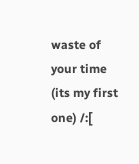waste of your time (its my first one) /:[